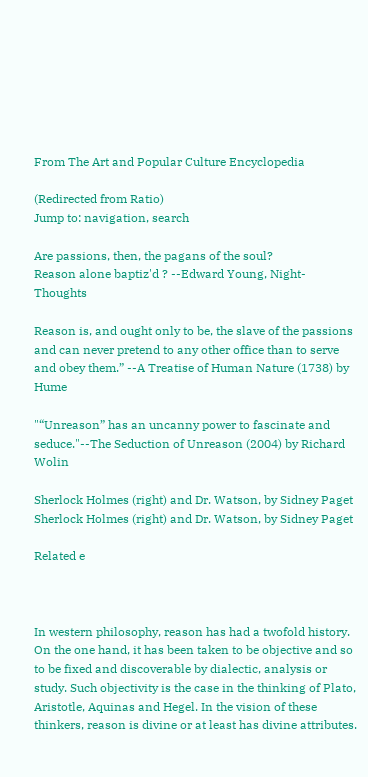From The Art and Popular Culture Encyclopedia

(Redirected from Ratio)
Jump to: navigation, search

Are passions, then, the pagans of the soul?
Reason alone baptiz'd ? --Edward Young, Night-Thoughts

Reason is, and ought only to be, the slave of the passions and can never pretend to any other office than to serve and obey them.” --A Treatise of Human Nature (1738) by Hume

"“Unreason” has an uncanny power to fascinate and seduce."--The Seduction of Unreason (2004) by Richard Wolin

Sherlock Holmes (right) and Dr. Watson, by Sidney Paget
Sherlock Holmes (right) and Dr. Watson, by Sidney Paget

Related e



In western philosophy, reason has had a twofold history. On the one hand, it has been taken to be objective and so to be fixed and discoverable by dialectic, analysis or study. Such objectivity is the case in the thinking of Plato, Aristotle, Aquinas and Hegel. In the vision of these thinkers, reason is divine or at least has divine attributes.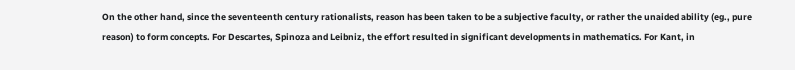On the other hand, since the seventeenth century rationalists, reason has been taken to be a subjective faculty, or rather the unaided ability (eg., pure reason) to form concepts. For Descartes, Spinoza and Leibniz, the effort resulted in significant developments in mathematics. For Kant, in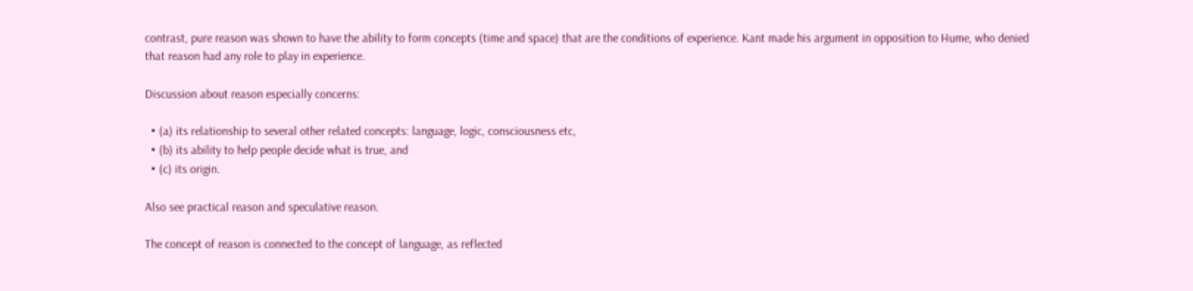contrast, pure reason was shown to have the ability to form concepts (time and space) that are the conditions of experience. Kant made his argument in opposition to Hume, who denied that reason had any role to play in experience.

Discussion about reason especially concerns:

  • (a) its relationship to several other related concepts: language, logic, consciousness etc,
  • (b) its ability to help people decide what is true, and
  • (c) its origin.

Also see practical reason and speculative reason.

The concept of reason is connected to the concept of language, as reflected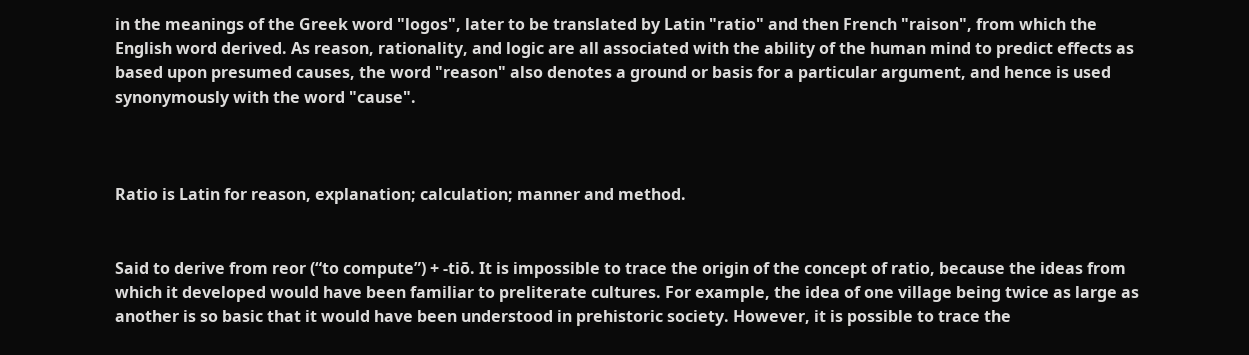in the meanings of the Greek word "logos", later to be translated by Latin "ratio" and then French "raison", from which the English word derived. As reason, rationality, and logic are all associated with the ability of the human mind to predict effects as based upon presumed causes, the word "reason" also denotes a ground or basis for a particular argument, and hence is used synonymously with the word "cause".



Ratio is Latin for reason, explanation; calculation; manner and method.


Said to derive from reor (“to compute”) + -tiō. It is impossible to trace the origin of the concept of ratio, because the ideas from which it developed would have been familiar to preliterate cultures. For example, the idea of one village being twice as large as another is so basic that it would have been understood in prehistoric society. However, it is possible to trace the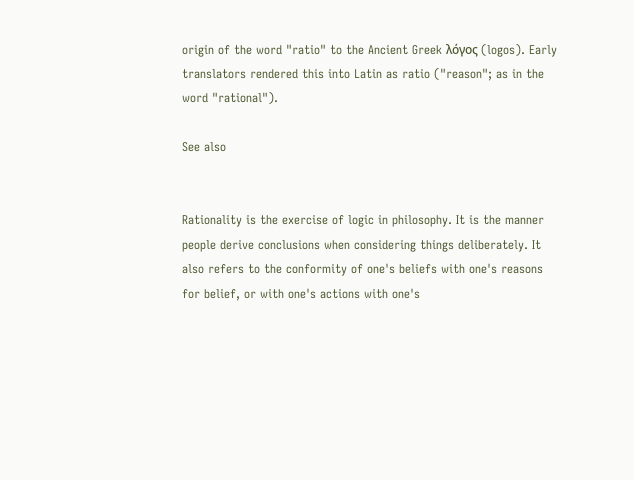origin of the word "ratio" to the Ancient Greek λόγος (logos). Early translators rendered this into Latin as ratio ("reason"; as in the word "rational").

See also


Rationality is the exercise of logic in philosophy. It is the manner people derive conclusions when considering things deliberately. It also refers to the conformity of one's beliefs with one's reasons for belief, or with one's actions with one's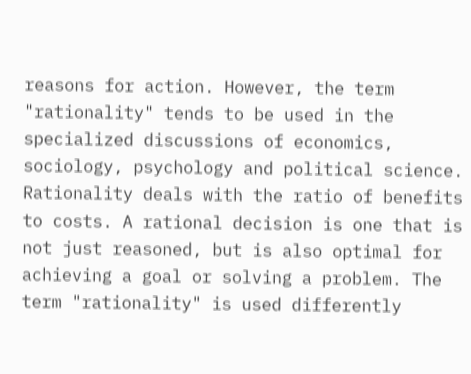reasons for action. However, the term "rationality" tends to be used in the specialized discussions of economics, sociology, psychology and political science. Rationality deals with the ratio of benefits to costs. A rational decision is one that is not just reasoned, but is also optimal for achieving a goal or solving a problem. The term "rationality" is used differently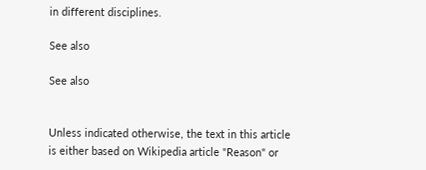in different disciplines.

See also

See also


Unless indicated otherwise, the text in this article is either based on Wikipedia article "Reason" or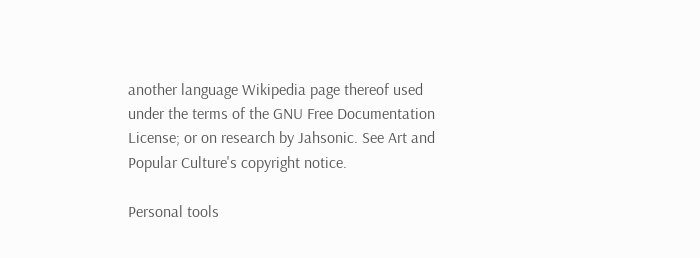another language Wikipedia page thereof used under the terms of the GNU Free Documentation License; or on research by Jahsonic. See Art and Popular Culture's copyright notice.

Personal tools